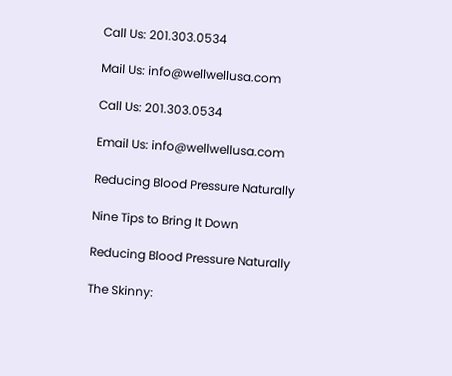Call Us: 201.303.0534

Mail Us: info@wellwellusa.com

Call Us: 201.303.0534

Email Us: info@wellwellusa.com

Reducing Blood Pressure Naturally

Nine Tips to Bring It Down

Reducing Blood Pressure Naturally

The Skinny: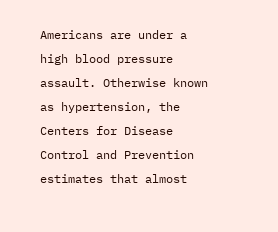Americans are under a high blood pressure assault. Otherwise known as hypertension, the Centers for Disease Control and Prevention estimates that almost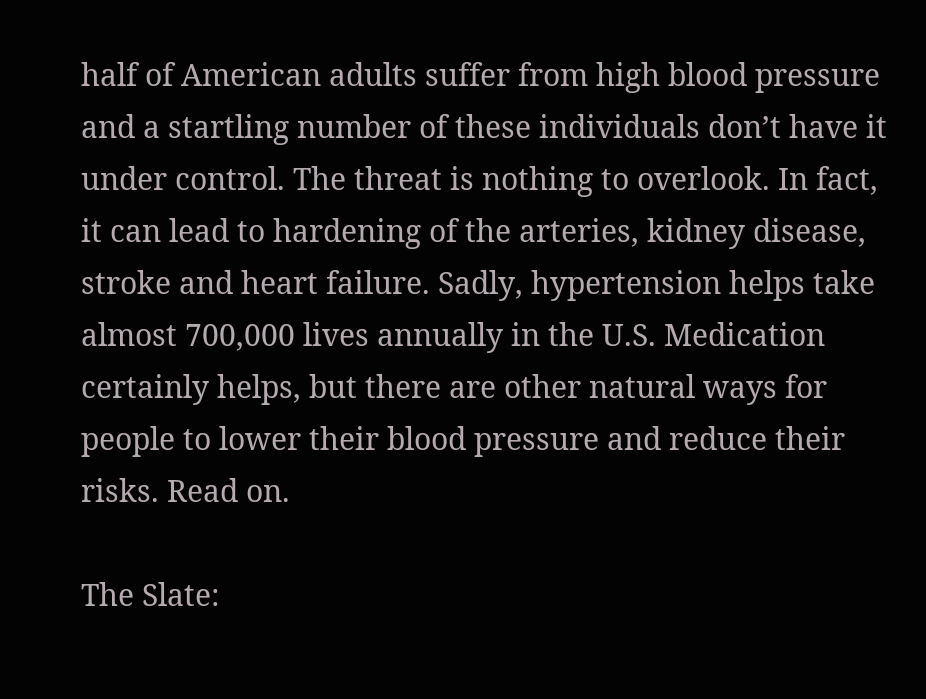half of American adults suffer from high blood pressure and a startling number of these individuals don’t have it under control. The threat is nothing to overlook. In fact, it can lead to hardening of the arteries, kidney disease, stroke and heart failure. Sadly, hypertension helps take almost 700,000 lives annually in the U.S. Medication certainly helps, but there are other natural ways for people to lower their blood pressure and reduce their risks. Read on.

The Slate: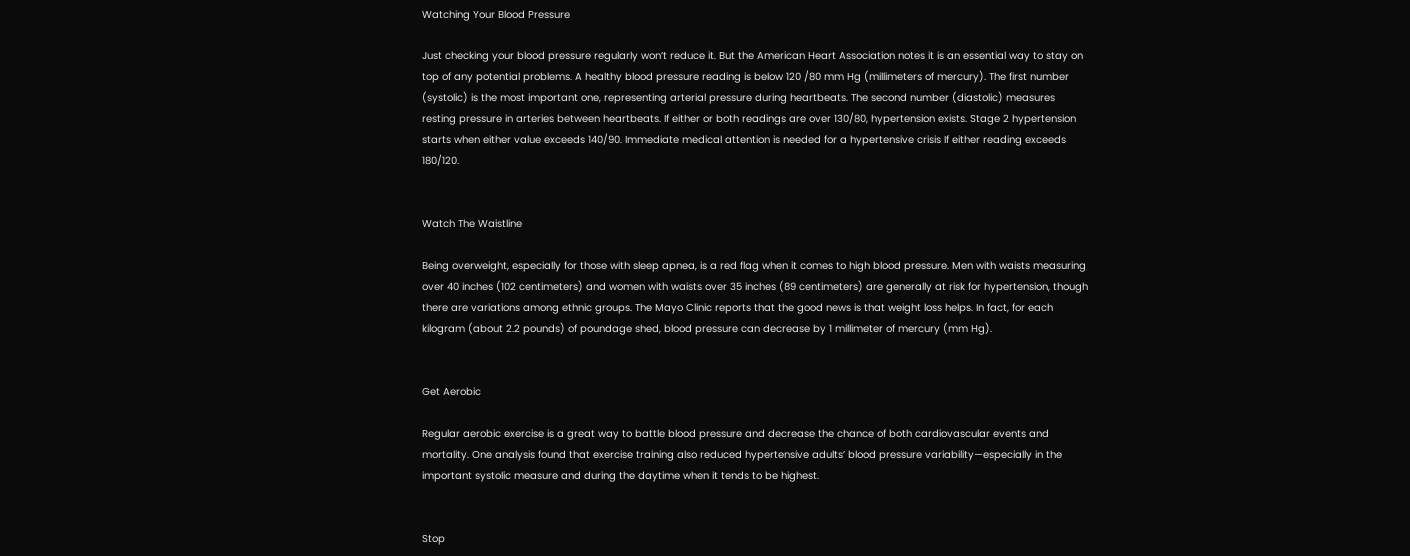Watching Your Blood Pressure

Just checking your blood pressure regularly won’t reduce it. But the American Heart Association notes it is an essential way to stay on top of any potential problems. A healthy blood pressure reading is below 120 /80 mm Hg (millimeters of mercury). The first number (systolic) is the most important one, representing arterial pressure during heartbeats. The second number (diastolic) measures resting pressure in arteries between heartbeats. If either or both readings are over 130/80, hypertension exists. Stage 2 hypertension starts when either value exceeds 140/90. Immediate medical attention is needed for a hypertensive crisis If either reading exceeds 180/120.


Watch The Waistline

Being overweight, especially for those with sleep apnea, is a red flag when it comes to high blood pressure. Men with waists measuring over 40 inches (102 centimeters) and women with waists over 35 inches (89 centimeters) are generally at risk for hypertension, though there are variations among ethnic groups. The Mayo Clinic reports that the good news is that weight loss helps. In fact, for each kilogram (about 2.2 pounds) of poundage shed, blood pressure can decrease by 1 millimeter of mercury (mm Hg).


Get Aerobic

Regular aerobic exercise is a great way to battle blood pressure and decrease the chance of both cardiovascular events and mortality. One analysis found that exercise training also reduced hypertensive adults’ blood pressure variability—especially in the important systolic measure and during the daytime when it tends to be highest.


Stop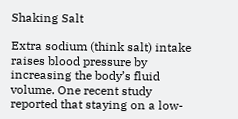Shaking Salt

Extra sodium (think salt) intake raises blood pressure by increasing the body’s fluid volume. One recent study reported that staying on a low-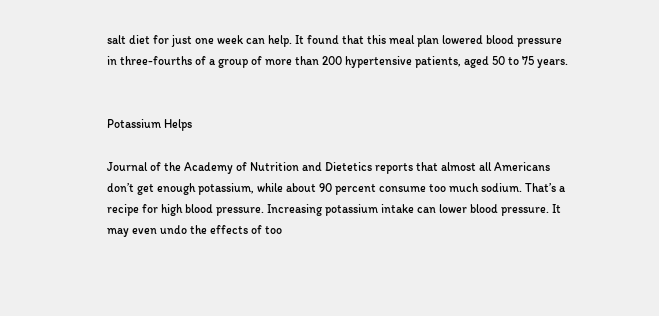salt diet for just one week can help. It found that this meal plan lowered blood pressure in three-fourths of a group of more than 200 hypertensive patients, aged 50 to 75 years.


Potassium Helps

Journal of the Academy of Nutrition and Dietetics reports that almost all Americans don’t get enough potassium, while about 90 percent consume too much sodium. That’s a recipe for high blood pressure. Increasing potassium intake can lower blood pressure. It may even undo the effects of too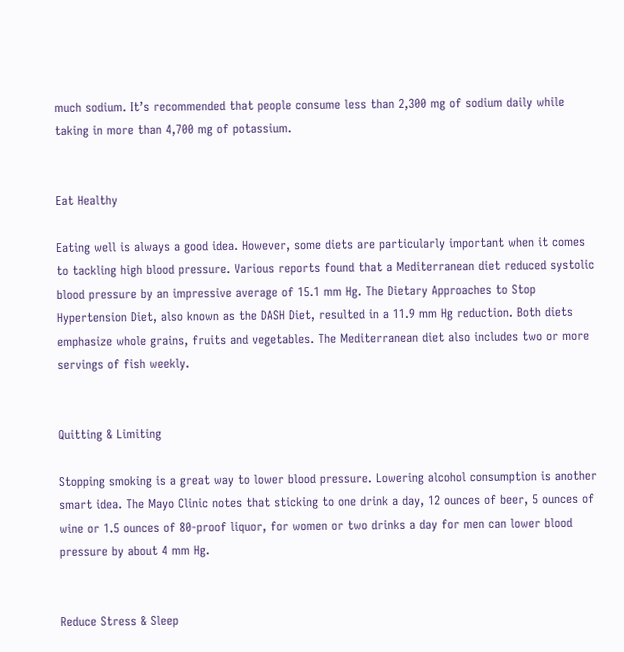much sodium. It’s recommended that people consume less than 2,300 mg of sodium daily while taking in more than 4,700 mg of potassium.


Eat Healthy

Eating well is always a good idea. However, some diets are particularly important when it comes to tackling high blood pressure. Various reports found that a Mediterranean diet reduced systolic blood pressure by an impressive average of 15.1 mm Hg. The Dietary Approaches to Stop Hypertension Diet, also known as the DASH Diet, resulted in a 11.9 mm Hg reduction. Both diets emphasize whole grains, fruits and vegetables. The Mediterranean diet also includes two or more servings of fish weekly.


Quitting & Limiting

Stopping smoking is a great way to lower blood pressure. Lowering alcohol consumption is another smart idea. The Mayo Clinic notes that sticking to one drink a day, 12 ounces of beer, 5 ounces of wine or 1.5 ounces of 80-proof liquor, for women or two drinks a day for men can lower blood pressure by about 4 mm Hg.


Reduce Stress & Sleep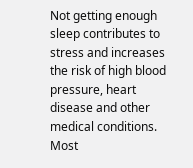Not getting enough sleep contributes to stress and increases the risk of high blood pressure, heart disease and other medical conditions. Most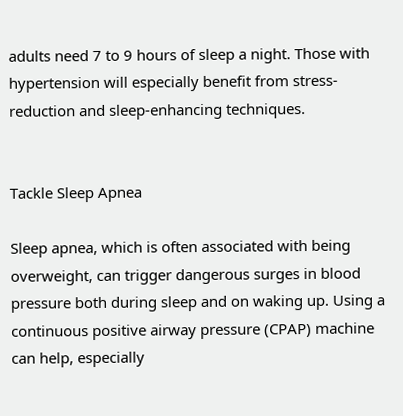adults need 7 to 9 hours of sleep a night. Those with hypertension will especially benefit from stress-reduction and sleep-enhancing techniques.


Tackle Sleep Apnea

Sleep apnea, which is often associated with being overweight, can trigger dangerous surges in blood pressure both during sleep and on waking up. Using a continuous positive airway pressure (CPAP) machine can help, especially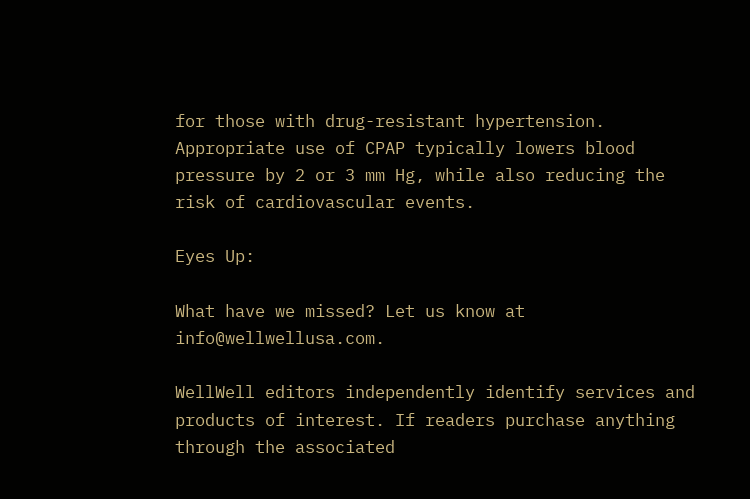for those with drug-resistant hypertension. Appropriate use of CPAP typically lowers blood pressure by 2 or 3 mm Hg, while also reducing the risk of cardiovascular events.

Eyes Up:

What have we missed? Let us know at info@wellwellusa.com.

WellWell editors independently identify services and products of interest. If readers purchase anything through the associated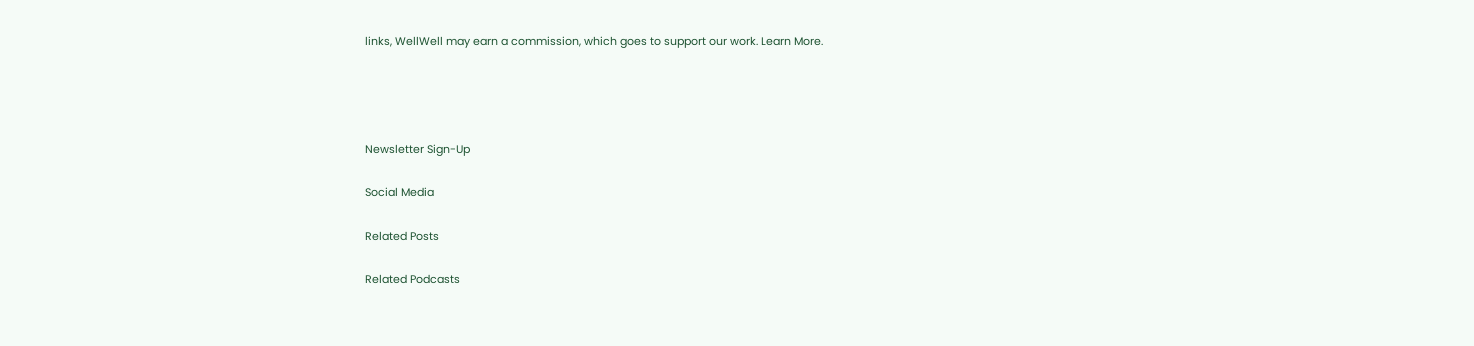links, WellWell may earn a commission, which goes to support our work. Learn More.




Newsletter Sign-Up

Social Media

Related Posts

Related Podcasts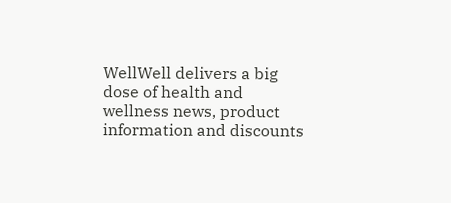WellWell delivers a big dose of health and wellness news, product information and discounts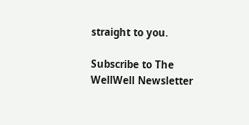straight to you.

Subscribe to The WellWell Newsletter